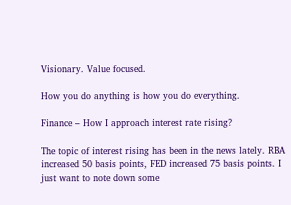Visionary. Value focused.

How you do anything is how you do everything.

Finance – How I approach interest rate rising?

The topic of interest rising has been in the news lately. RBA increased 50 basis points, FED increased 75 basis points. I just want to note down some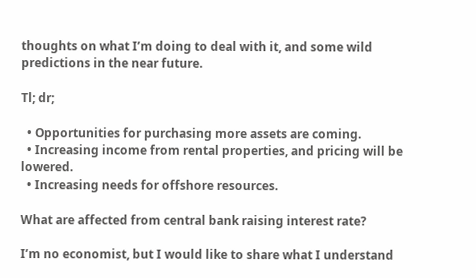thoughts on what I’m doing to deal with it, and some wild predictions in the near future.

Tl; dr;

  • Opportunities for purchasing more assets are coming.
  • Increasing income from rental properties, and pricing will be lowered.
  • Increasing needs for offshore resources.

What are affected from central bank raising interest rate?

I’m no economist, but I would like to share what I understand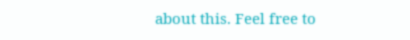about this. Feel free to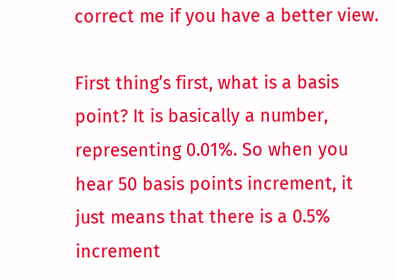correct me if you have a better view.

First thing’s first, what is a basis point? It is basically a number, representing 0.01%. So when you hear 50 basis points increment, it just means that there is a 0.5% increment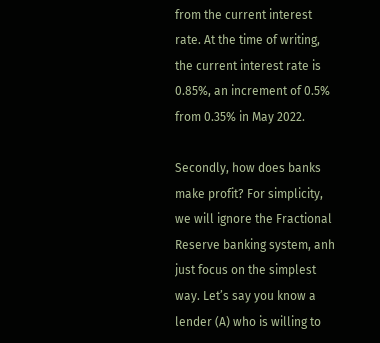from the current interest rate. At the time of writing, the current interest rate is 0.85%, an increment of 0.5% from 0.35% in May 2022.

Secondly, how does banks make profit? For simplicity, we will ignore the Fractional Reserve banking system, anh just focus on the simplest way. Let’s say you know a lender (A) who is willing to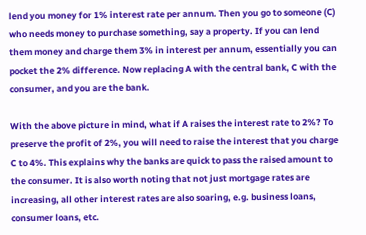lend you money for 1% interest rate per annum. Then you go to someone (C) who needs money to purchase something, say a property. If you can lend them money and charge them 3% in interest per annum, essentially you can pocket the 2% difference. Now replacing A with the central bank, C with the consumer, and you are the bank.

With the above picture in mind, what if A raises the interest rate to 2%? To preserve the profit of 2%, you will need to raise the interest that you charge C to 4%. This explains why the banks are quick to pass the raised amount to the consumer. It is also worth noting that not just mortgage rates are increasing, all other interest rates are also soaring, e.g. business loans, consumer loans, etc.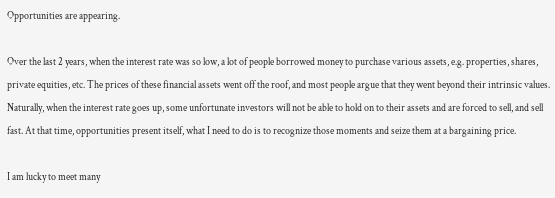Opportunities are appearing.

Over the last 2 years, when the interest rate was so low, a lot of people borrowed money to purchase various assets, e.g. properties, shares, private equities, etc. The prices of these financial assets went off the roof, and most people argue that they went beyond their intrinsic values. Naturally, when the interest rate goes up, some unfortunate investors will not be able to hold on to their assets and are forced to sell, and sell fast. At that time, opportunities present itself, what I need to do is to recognize those moments and seize them at a bargaining price.

I am lucky to meet many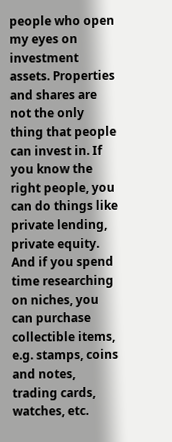people who open my eyes on investment assets. Properties and shares are not the only thing that people can invest in. If you know the right people, you can do things like private lending, private equity. And if you spend time researching on niches, you can purchase collectible items, e.g. stamps, coins and notes, trading cards, watches, etc.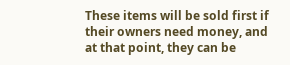These items will be sold first if their owners need money, and at that point, they can be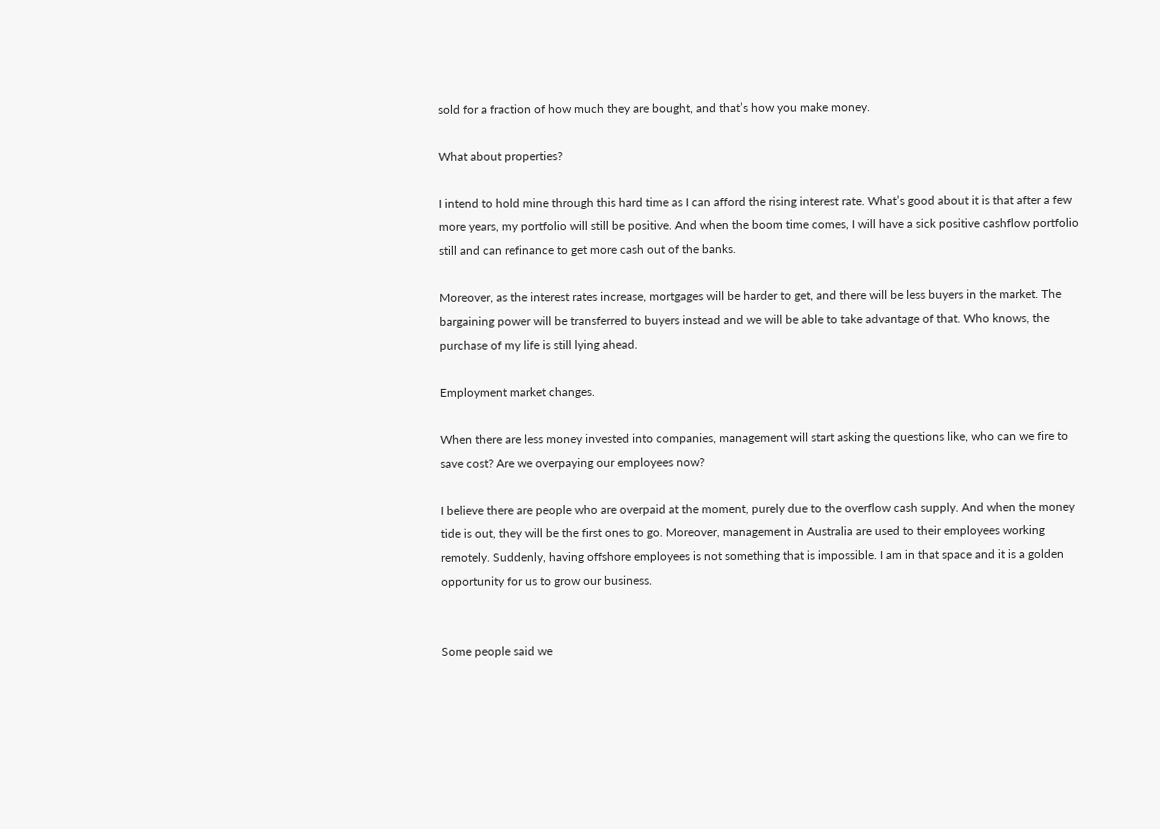sold for a fraction of how much they are bought, and that’s how you make money.

What about properties?

I intend to hold mine through this hard time as I can afford the rising interest rate. What’s good about it is that after a few more years, my portfolio will still be positive. And when the boom time comes, I will have a sick positive cashflow portfolio still and can refinance to get more cash out of the banks.

Moreover, as the interest rates increase, mortgages will be harder to get, and there will be less buyers in the market. The bargaining power will be transferred to buyers instead and we will be able to take advantage of that. Who knows, the purchase of my life is still lying ahead.

Employment market changes.

When there are less money invested into companies, management will start asking the questions like, who can we fire to save cost? Are we overpaying our employees now?

I believe there are people who are overpaid at the moment, purely due to the overflow cash supply. And when the money tide is out, they will be the first ones to go. Moreover, management in Australia are used to their employees working remotely. Suddenly, having offshore employees is not something that is impossible. I am in that space and it is a golden opportunity for us to grow our business.


Some people said we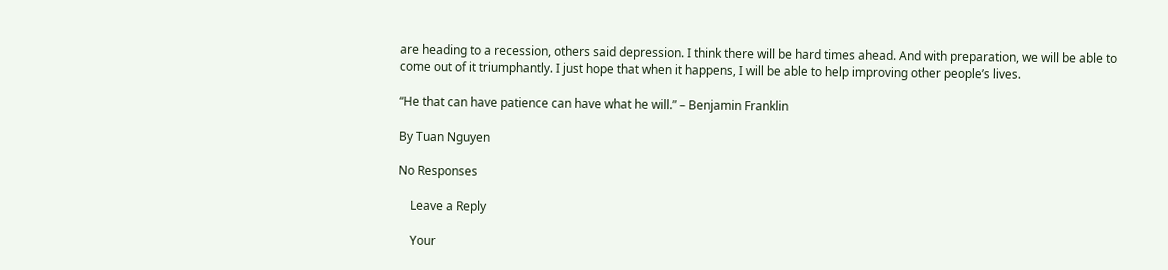are heading to a recession, others said depression. I think there will be hard times ahead. And with preparation, we will be able to come out of it triumphantly. I just hope that when it happens, I will be able to help improving other people’s lives.

“He that can have patience can have what he will.” – Benjamin Franklin

By Tuan Nguyen

No Responses

    Leave a Reply

    Your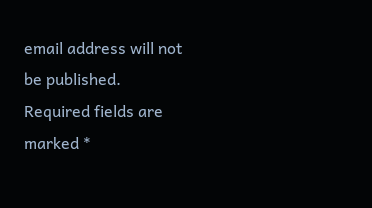email address will not be published. Required fields are marked *